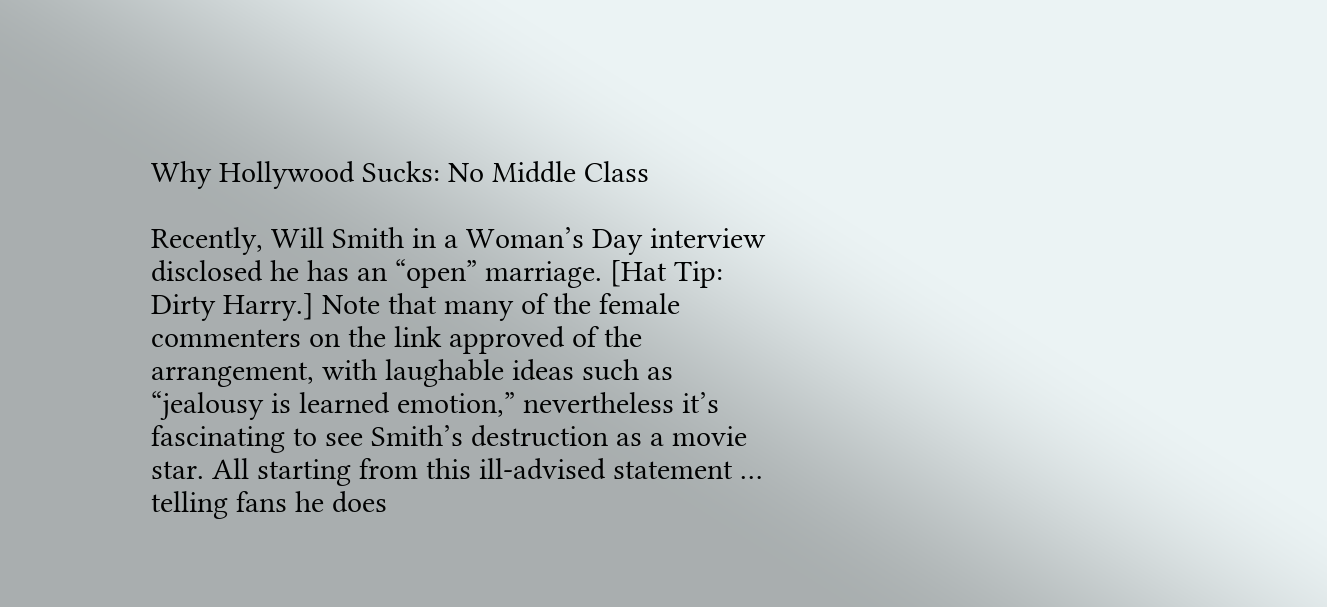Why Hollywood Sucks: No Middle Class

Recently, Will Smith in a Woman’s Day interview disclosed he has an “open” marriage. [Hat Tip: Dirty Harry.] Note that many of the female commenters on the link approved of the arrangement, with laughable ideas such as “jealousy is learned emotion,” nevertheless it’s fascinating to see Smith’s destruction as a movie star. All starting from this ill-advised statement … telling fans he does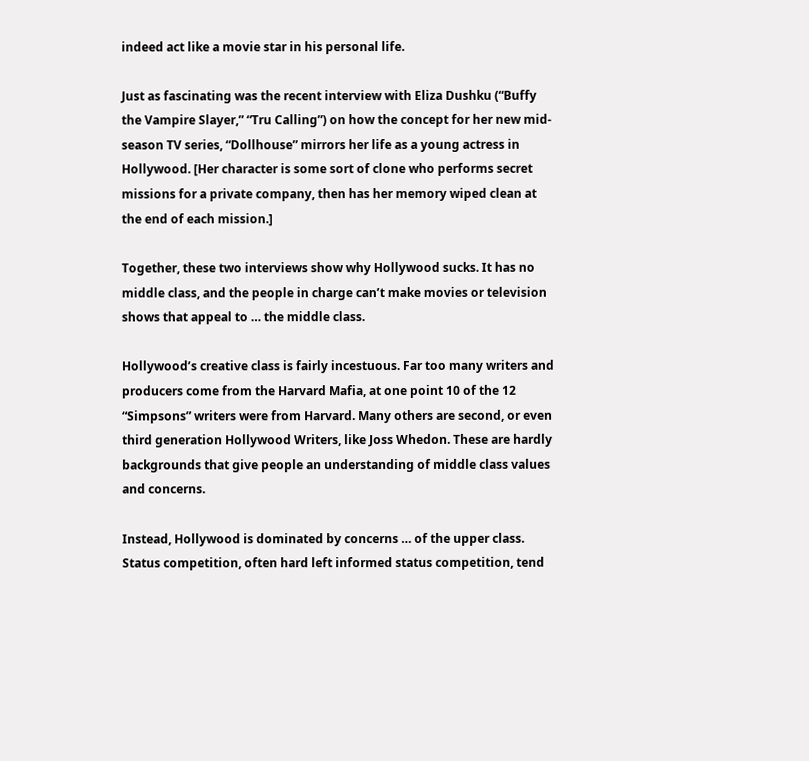indeed act like a movie star in his personal life.

Just as fascinating was the recent interview with Eliza Dushku (“Buffy the Vampire Slayer,” “Tru Calling”) on how the concept for her new mid-season TV series, “Dollhouse” mirrors her life as a young actress in Hollywood. [Her character is some sort of clone who performs secret missions for a private company, then has her memory wiped clean at the end of each mission.]

Together, these two interviews show why Hollywood sucks. It has no middle class, and the people in charge can’t make movies or television shows that appeal to … the middle class.

Hollywood’s creative class is fairly incestuous. Far too many writers and producers come from the Harvard Mafia, at one point 10 of the 12 “Simpsons” writers were from Harvard. Many others are second, or even third generation Hollywood Writers, like Joss Whedon. These are hardly backgrounds that give people an understanding of middle class values and concerns.

Instead, Hollywood is dominated by concerns … of the upper class. Status competition, often hard left informed status competition, tend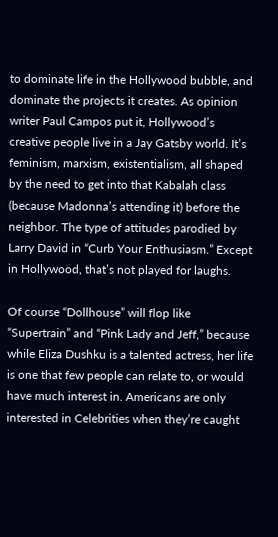to dominate life in the Hollywood bubble, and dominate the projects it creates. As opinion writer Paul Campos put it, Hollywood’s creative people live in a Jay Gatsby world. It’s feminism, marxism, existentialism, all shaped by the need to get into that Kabalah class (because Madonna’s attending it) before the neighbor. The type of attitudes parodied by Larry David in “Curb Your Enthusiasm.” Except in Hollywood, that’s not played for laughs.

Of course “Dollhouse” will flop like “Supertrain” and “Pink Lady and Jeff,” because while Eliza Dushku is a talented actress, her life is one that few people can relate to, or would have much interest in. Americans are only interested in Celebrities when they’re caught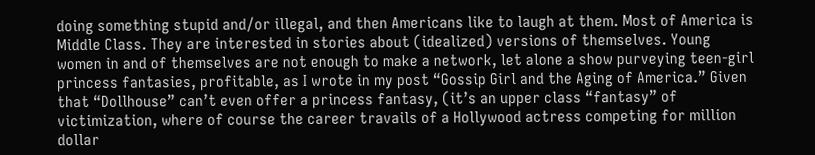doing something stupid and/or illegal, and then Americans like to laugh at them. Most of America is Middle Class. They are interested in stories about (idealized) versions of themselves. Young women in and of themselves are not enough to make a network, let alone a show purveying teen-girl princess fantasies, profitable, as I wrote in my post “Gossip Girl and the Aging of America.” Given that “Dollhouse” can’t even offer a princess fantasy, (it’s an upper class “fantasy” of victimization, where of course the career travails of a Hollywood actress competing for million dollar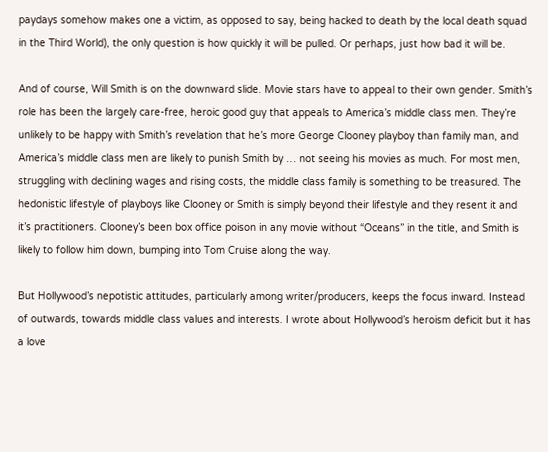paydays somehow makes one a victim, as opposed to say, being hacked to death by the local death squad in the Third World), the only question is how quickly it will be pulled. Or perhaps, just how bad it will be.

And of course, Will Smith is on the downward slide. Movie stars have to appeal to their own gender. Smith’s role has been the largely care-free, heroic good guy that appeals to America’s middle class men. They’re unlikely to be happy with Smith’s revelation that he’s more George Clooney playboy than family man, and America’s middle class men are likely to punish Smith by … not seeing his movies as much. For most men, struggling with declining wages and rising costs, the middle class family is something to be treasured. The hedonistic lifestyle of playboys like Clooney or Smith is simply beyond their lifestyle and they resent it and it’s practitioners. Clooney’s been box office poison in any movie without “Oceans” in the title, and Smith is likely to follow him down, bumping into Tom Cruise along the way.

But Hollywood’s nepotistic attitudes, particularly among writer/producers, keeps the focus inward. Instead of outwards, towards middle class values and interests. I wrote about Hollywood’s heroism deficit but it has a love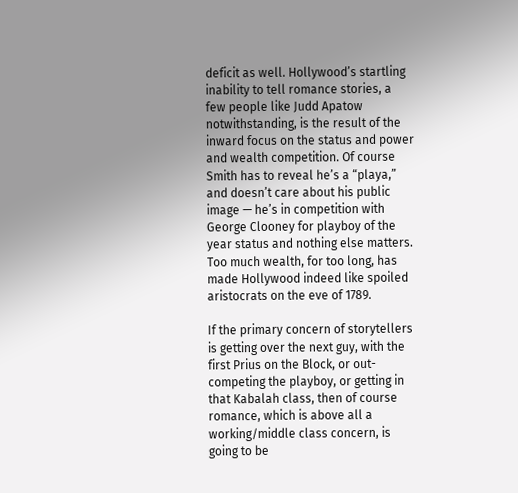deficit as well. Hollywood’s startling inability to tell romance stories, a few people like Judd Apatow notwithstanding, is the result of the inward focus on the status and power and wealth competition. Of course Smith has to reveal he’s a “playa,” and doesn’t care about his public image — he’s in competition with George Clooney for playboy of the year status and nothing else matters. Too much wealth, for too long, has made Hollywood indeed like spoiled aristocrats on the eve of 1789.

If the primary concern of storytellers is getting over the next guy, with the first Prius on the Block, or out-competing the playboy, or getting in that Kabalah class, then of course romance, which is above all a working/middle class concern, is going to be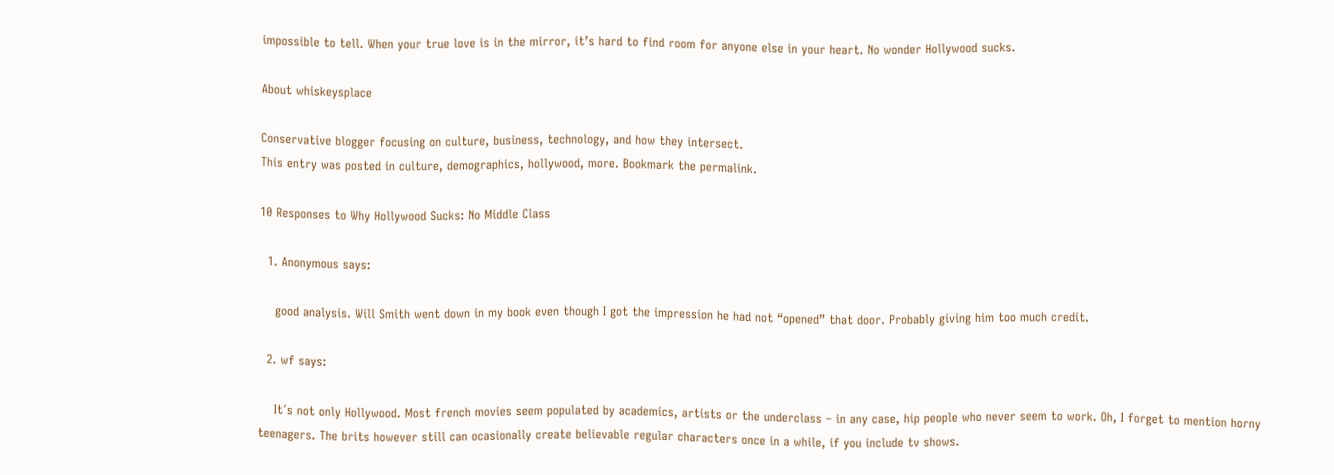impossible to tell. When your true love is in the mirror, it’s hard to find room for anyone else in your heart. No wonder Hollywood sucks.

About whiskeysplace

Conservative blogger focusing on culture, business, technology, and how they intersect.
This entry was posted in culture, demographics, hollywood, more. Bookmark the permalink.

10 Responses to Why Hollywood Sucks: No Middle Class

  1. Anonymous says:

    good analysis. Will Smith went down in my book even though I got the impression he had not “opened” that door. Probably giving him too much credit.

  2. wf says:

    It´s not only Hollywood. Most french movies seem populated by academics, artists or the underclass – in any case, hip people who never seem to work. Oh, I forget to mention horny teenagers. The brits however still can ocasionally create believable regular characters once in a while, if you include tv shows.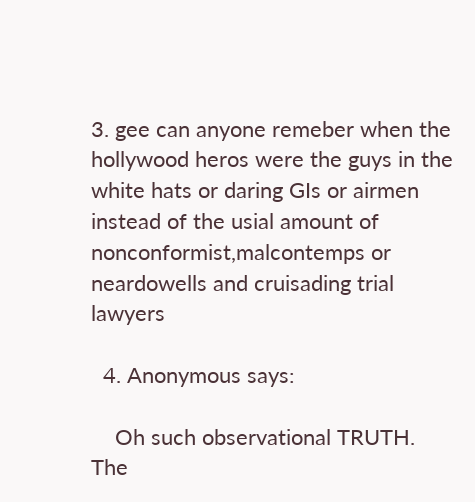3. gee can anyone remeber when the hollywood heros were the guys in the white hats or daring GIs or airmen instead of the usial amount of nonconformist,malcontemps or neardowells and cruisading trial lawyers

  4. Anonymous says:

    Oh such observational TRUTH. The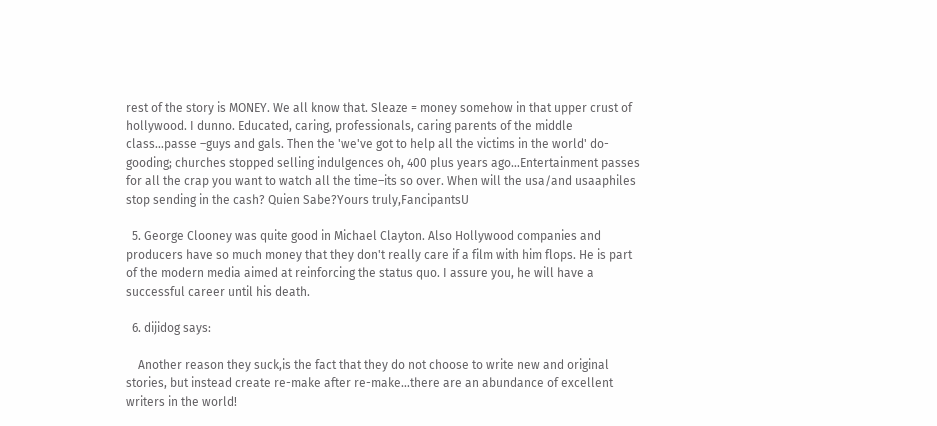rest of the story is MONEY. We all know that. Sleaze = money somehow in that upper crust of hollywood. I dunno. Educated, caring, professionals, caring parents of the middle class…passe –guys and gals. Then the 'we've got to help all the victims in the world' do-gooding; churches stopped selling indulgences oh, 400 plus years ago…Entertainment passes for all the crap you want to watch all the time–its so over. When will the usa/and usaaphiles stop sending in the cash? Quien Sabe?Yours truly,FancipantsU

  5. George Clooney was quite good in Michael Clayton. Also Hollywood companies and producers have so much money that they don't really care if a film with him flops. He is part of the modern media aimed at reinforcing the status quo. I assure you, he will have a successful career until his death.

  6. dijidog says:

    Another reason they suck,is the fact that they do not choose to write new and original stories, but instead create re-make after re-make…there are an abundance of excellent writers in the world!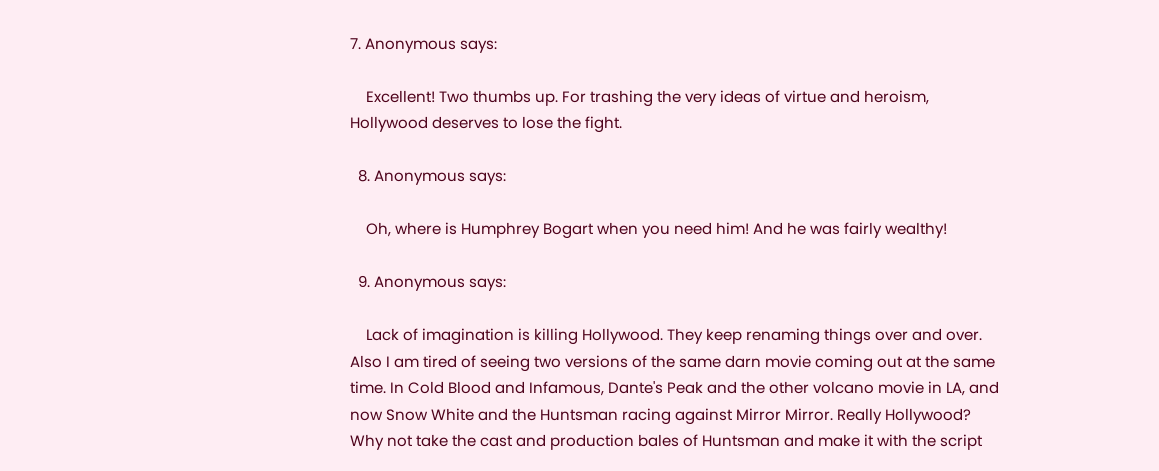7. Anonymous says:

    Excellent! Two thumbs up. For trashing the very ideas of virtue and heroism, Hollywood deserves to lose the fight.

  8. Anonymous says:

    Oh, where is Humphrey Bogart when you need him! And he was fairly wealthy!

  9. Anonymous says:

    Lack of imagination is killing Hollywood. They keep renaming things over and over. Also I am tired of seeing two versions of the same darn movie coming out at the same time. In Cold Blood and Infamous, Dante's Peak and the other volcano movie in LA, and now Snow White and the Huntsman racing against Mirror Mirror. Really Hollywood? Why not take the cast and production bales of Huntsman and make it with the script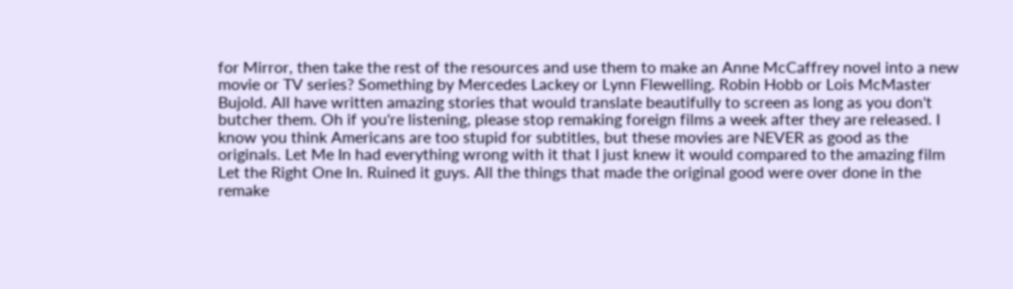for Mirror, then take the rest of the resources and use them to make an Anne McCaffrey novel into a new movie or TV series? Something by Mercedes Lackey or Lynn Flewelling. Robin Hobb or Lois McMaster Bujold. All have written amazing stories that would translate beautifully to screen as long as you don't butcher them. Oh if you're listening, please stop remaking foreign films a week after they are released. I know you think Americans are too stupid for subtitles, but these movies are NEVER as good as the originals. Let Me In had everything wrong with it that I just knew it would compared to the amazing film Let the Right One In. Ruined it guys. All the things that made the original good were over done in the remake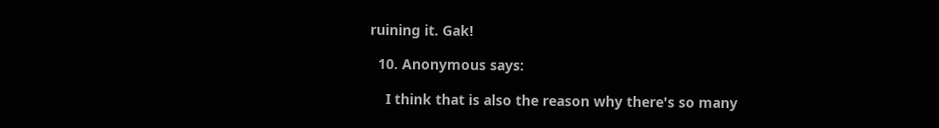ruining it. Gak!

  10. Anonymous says:

    I think that is also the reason why there's so many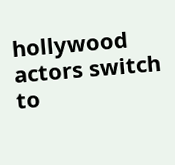hollywood actors switch to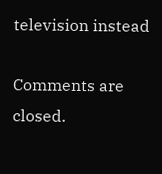television instead

Comments are closed.